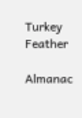Turkey Feather

Almanac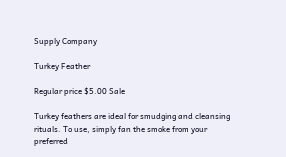Supply Company

Turkey Feather

Regular price $5.00 Sale

Turkey feathers are ideal for smudging and cleansing rituals. To use, simply fan the smoke from your preferred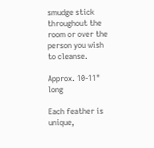smudge stick throughout the room or over the person you wish to cleanse.

Approx. 10-11" long

Each feather is unique,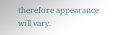therefore appearance will vary.